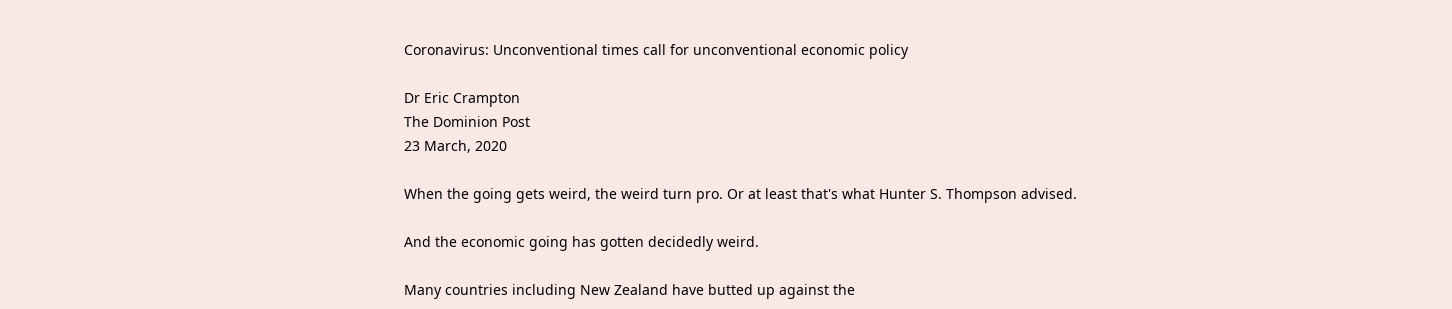Coronavirus: Unconventional times call for unconventional economic policy

Dr Eric Crampton
The Dominion Post
23 March, 2020

When the going gets weird, the weird turn pro. Or at least that's what Hunter S. Thompson advised.

And the economic going has gotten decidedly weird.

Many countries including New Zealand have butted up against the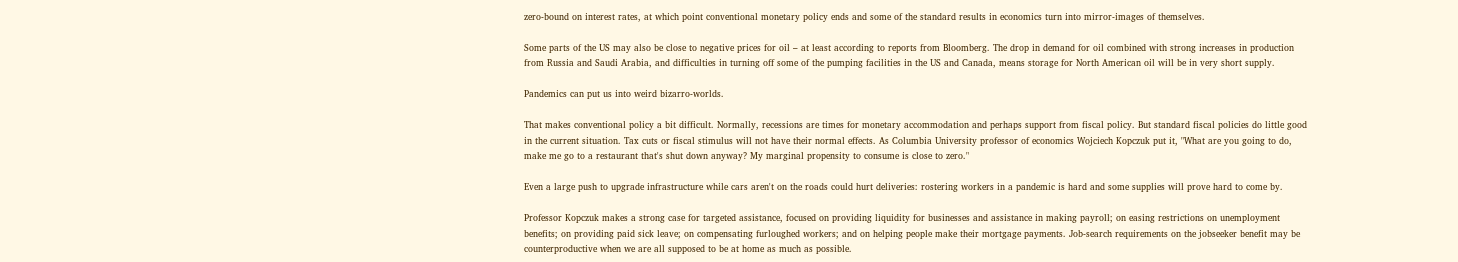zero-bound on interest rates, at which point conventional monetary policy ends and some of the standard results in economics turn into mirror-images of themselves.

Some parts of the US may also be close to negative prices for oil – at least according to reports from Bloomberg. The drop in demand for oil combined with strong increases in production from Russia and Saudi Arabia, and difficulties in turning off some of the pumping facilities in the US and Canada, means storage for North American oil will be in very short supply.

Pandemics can put us into weird bizarro-worlds.

That makes conventional policy a bit difficult. Normally, recessions are times for monetary accommodation and perhaps support from fiscal policy. But standard fiscal policies do little good in the current situation. Tax cuts or fiscal stimulus will not have their normal effects. As Columbia University professor of economics Wojciech Kopczuk put it, "What are you going to do, make me go to a restaurant that's shut down anyway? My marginal propensity to consume is close to zero."

Even a large push to upgrade infrastructure while cars aren't on the roads could hurt deliveries: rostering workers in a pandemic is hard and some supplies will prove hard to come by.

Professor Kopczuk makes a strong case for targeted assistance, focused on providing liquidity for businesses and assistance in making payroll; on easing restrictions on unemployment benefits; on providing paid sick leave; on compensating furloughed workers; and on helping people make their mortgage payments. Job-search requirements on the jobseeker benefit may be counterproductive when we are all supposed to be at home as much as possible.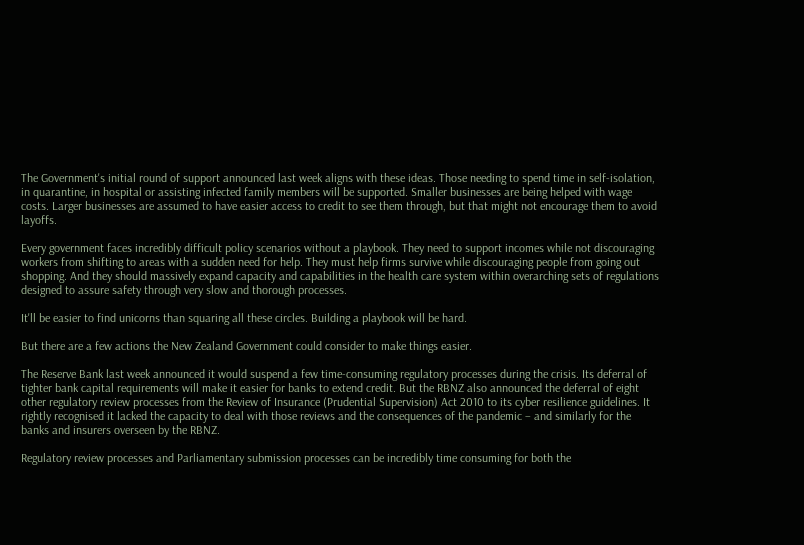The Government's initial round of support announced last week aligns with these ideas. Those needing to spend time in self-isolation, in quarantine, in hospital or assisting infected family members will be supported. Smaller businesses are being helped with wage costs. Larger businesses are assumed to have easier access to credit to see them through, but that might not encourage them to avoid layoffs.

Every government faces incredibly difficult policy scenarios without a playbook. They need to support incomes while not discouraging workers from shifting to areas with a sudden need for help. They must help firms survive while discouraging people from going out shopping. And they should massively expand capacity and capabilities in the health care system within overarching sets of regulations designed to assure safety through very slow and thorough processes.

It'll be easier to find unicorns than squaring all these circles. Building a playbook will be hard.

But there are a few actions the New Zealand Government could consider to make things easier.

The Reserve Bank last week announced it would suspend a few time-consuming regulatory processes during the crisis. Its deferral of tighter bank capital requirements will make it easier for banks to extend credit. But the RBNZ also announced the deferral of eight other regulatory review processes from the Review of Insurance (Prudential Supervision) Act 2010 to its cyber resilience guidelines. It rightly recognised it lacked the capacity to deal with those reviews and the consequences of the pandemic – and similarly for the banks and insurers overseen by the RBNZ.

Regulatory review processes and Parliamentary submission processes can be incredibly time consuming for both the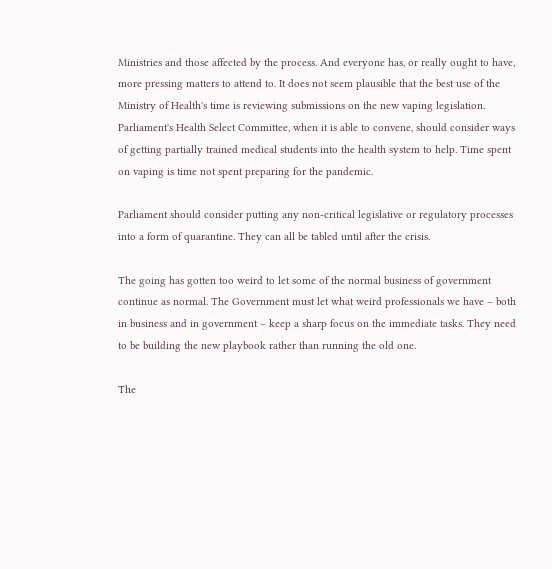Ministries and those affected by the process. And everyone has, or really ought to have, more pressing matters to attend to. It does not seem plausible that the best use of the Ministry of Health's time is reviewing submissions on the new vaping legislation. Parliament's Health Select Committee, when it is able to convene, should consider ways of getting partially trained medical students into the health system to help. Time spent on vaping is time not spent preparing for the pandemic.

Parliament should consider putting any non-critical legislative or regulatory processes into a form of quarantine. They can all be tabled until after the crisis.

The going has gotten too weird to let some of the normal business of government continue as normal. The Government must let what weird professionals we have – both in business and in government – keep a sharp focus on the immediate tasks. They need to be building the new playbook rather than running the old one.

The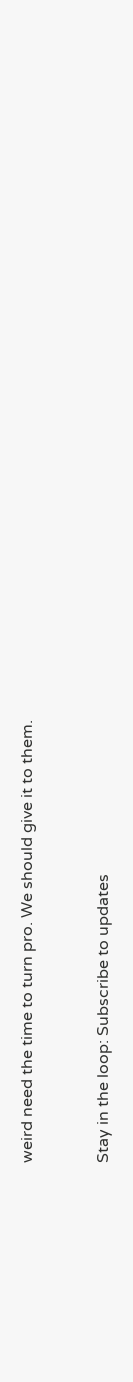weird need the time to turn pro. We should give it to them.



Stay in the loop: Subscribe to updates